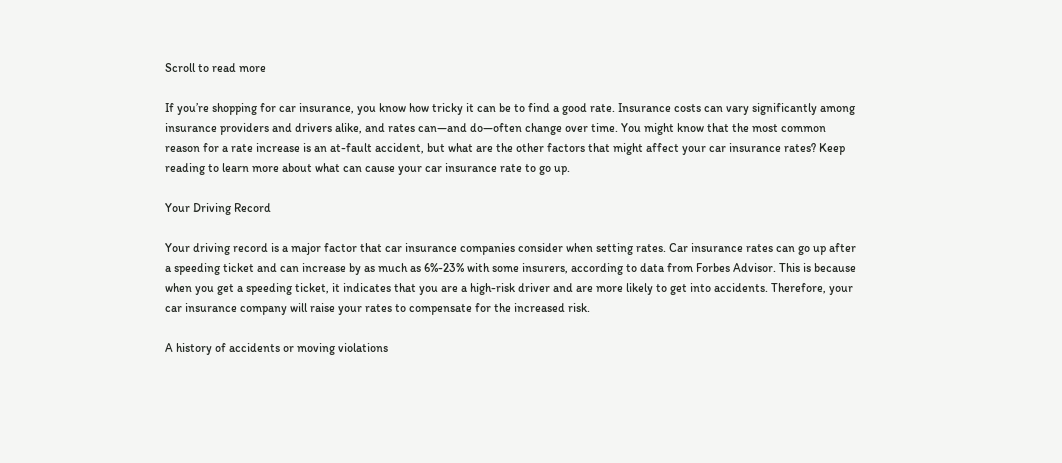Scroll to read more

If you’re shopping for car insurance, you know how tricky it can be to find a good rate. Insurance costs can vary significantly among insurance providers and drivers alike, and rates can—and do—often change over time. You might know that the most common reason for a rate increase is an at-fault accident, but what are the other factors that might affect your car insurance rates? Keep reading to learn more about what can cause your car insurance rate to go up.

Your Driving Record

Your driving record is a major factor that car insurance companies consider when setting rates. Car insurance rates can go up after a speeding ticket and can increase by as much as 6%-23% with some insurers, according to data from Forbes Advisor. This is because when you get a speeding ticket, it indicates that you are a high-risk driver and are more likely to get into accidents. Therefore, your car insurance company will raise your rates to compensate for the increased risk.

A history of accidents or moving violations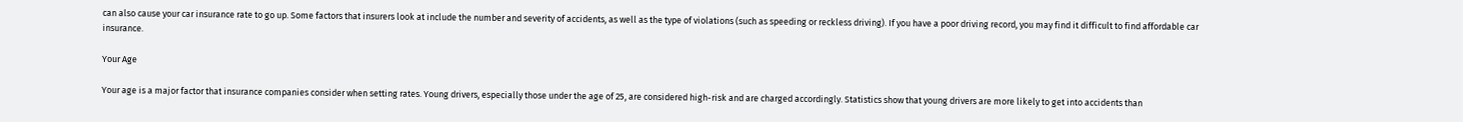can also cause your car insurance rate to go up. Some factors that insurers look at include the number and severity of accidents, as well as the type of violations (such as speeding or reckless driving). If you have a poor driving record, you may find it difficult to find affordable car insurance.

Your Age

Your age is a major factor that insurance companies consider when setting rates. Young drivers, especially those under the age of 25, are considered high-risk and are charged accordingly. Statistics show that young drivers are more likely to get into accidents than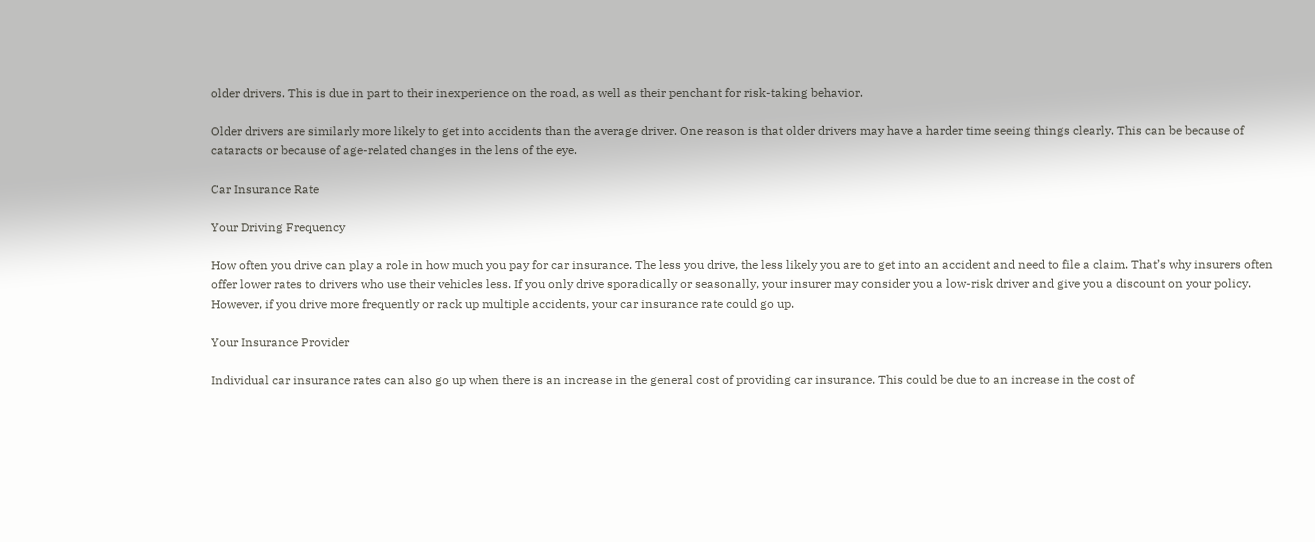older drivers. This is due in part to their inexperience on the road, as well as their penchant for risk-taking behavior.

Older drivers are similarly more likely to get into accidents than the average driver. One reason is that older drivers may have a harder time seeing things clearly. This can be because of cataracts or because of age-related changes in the lens of the eye.

Car Insurance Rate

Your Driving Frequency

How often you drive can play a role in how much you pay for car insurance. The less you drive, the less likely you are to get into an accident and need to file a claim. That’s why insurers often offer lower rates to drivers who use their vehicles less. If you only drive sporadically or seasonally, your insurer may consider you a low-risk driver and give you a discount on your policy. However, if you drive more frequently or rack up multiple accidents, your car insurance rate could go up.

Your Insurance Provider

Individual car insurance rates can also go up when there is an increase in the general cost of providing car insurance. This could be due to an increase in the cost of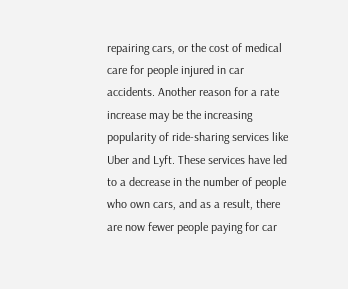repairing cars, or the cost of medical care for people injured in car accidents. Another reason for a rate increase may be the increasing popularity of ride-sharing services like Uber and Lyft. These services have led to a decrease in the number of people who own cars, and as a result, there are now fewer people paying for car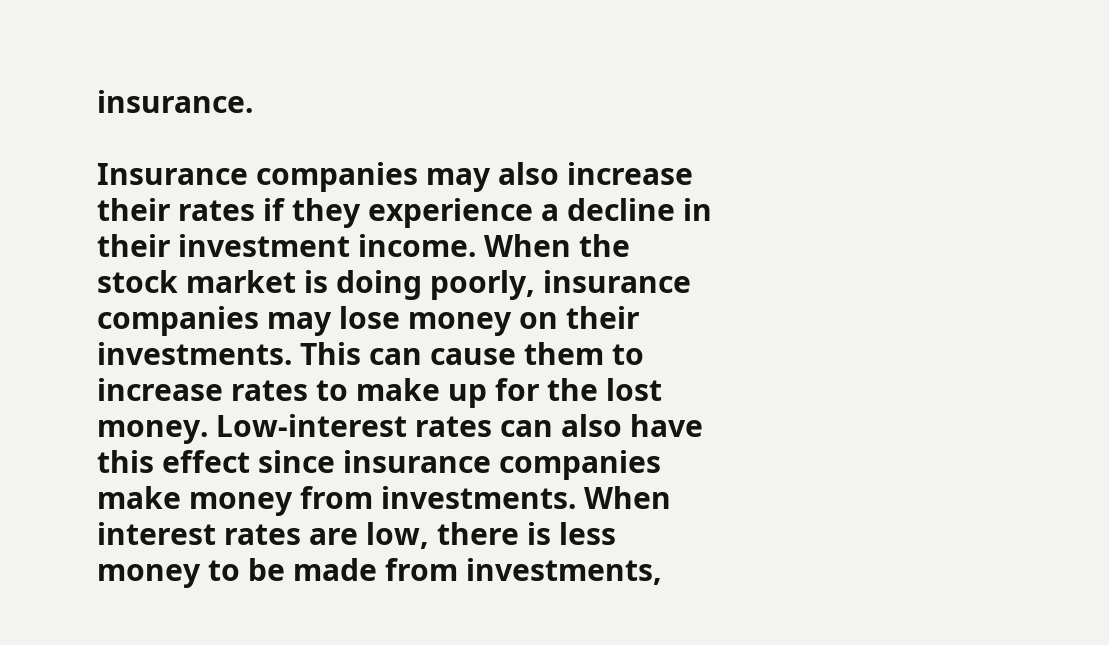insurance.

Insurance companies may also increase their rates if they experience a decline in their investment income. When the stock market is doing poorly, insurance companies may lose money on their investments. This can cause them to increase rates to make up for the lost money. Low-interest rates can also have this effect since insurance companies make money from investments. When interest rates are low, there is less money to be made from investments,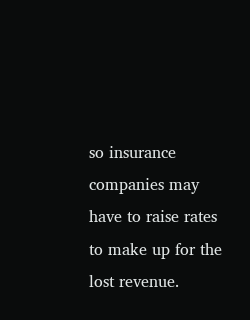so insurance companies may have to raise rates to make up for the lost revenue.